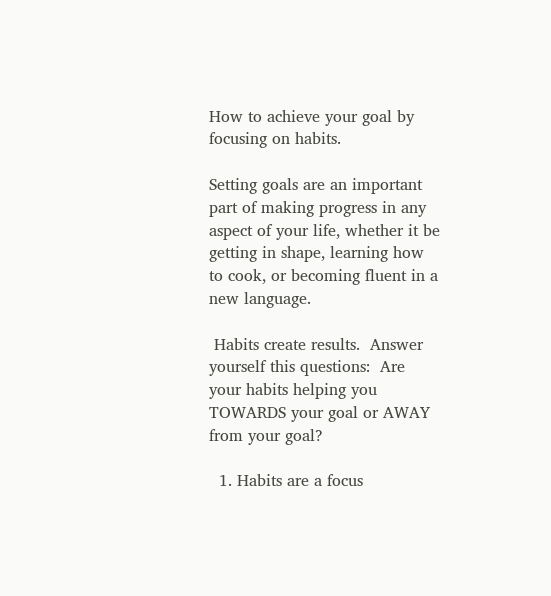How to achieve your goal by focusing on habits.

Setting goals are an important part of making progress in any aspect of your life, whether it be getting in shape, learning how to cook, or becoming fluent in a new language.

 Habits create results.  Answer yourself this questions:  Are your habits helping you TOWARDS your goal or AWAY from your goal?

  1. Habits are a focus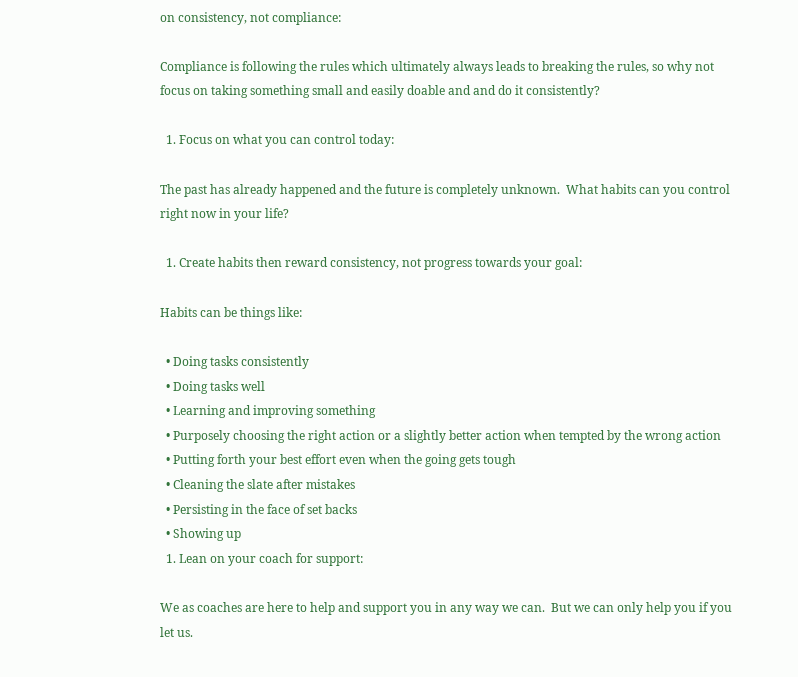on consistency, not compliance:

Compliance is following the rules which ultimately always leads to breaking the rules, so why not focus on taking something small and easily doable and and do it consistently?

  1. Focus on what you can control today:

The past has already happened and the future is completely unknown.  What habits can you control right now in your life?

  1. Create habits then reward consistency, not progress towards your goal:

Habits can be things like:

  • Doing tasks consistently
  • Doing tasks well
  • Learning and improving something
  • Purposely choosing the right action or a slightly better action when tempted by the wrong action
  • Putting forth your best effort even when the going gets tough
  • Cleaning the slate after mistakes
  • Persisting in the face of set backs
  • Showing up
  1. Lean on your coach for support:

We as coaches are here to help and support you in any way we can.  But we can only help you if you let us.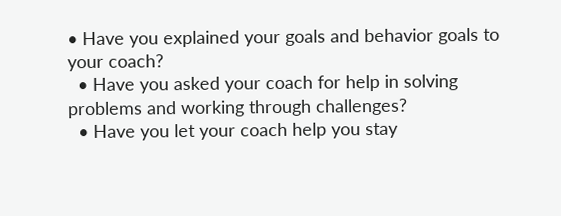• Have you explained your goals and behavior goals to your coach?
  • Have you asked your coach for help in solving problems and working through challenges?
  • Have you let your coach help you stay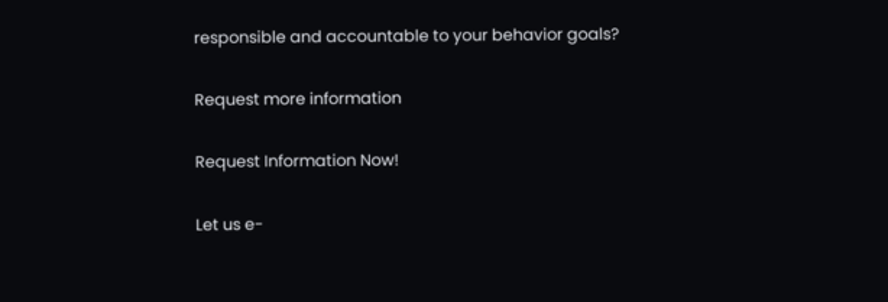responsible and accountable to your behavior goals?

Request more information

Request Information Now!

Let us e-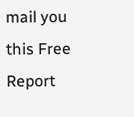mail you this Free Report